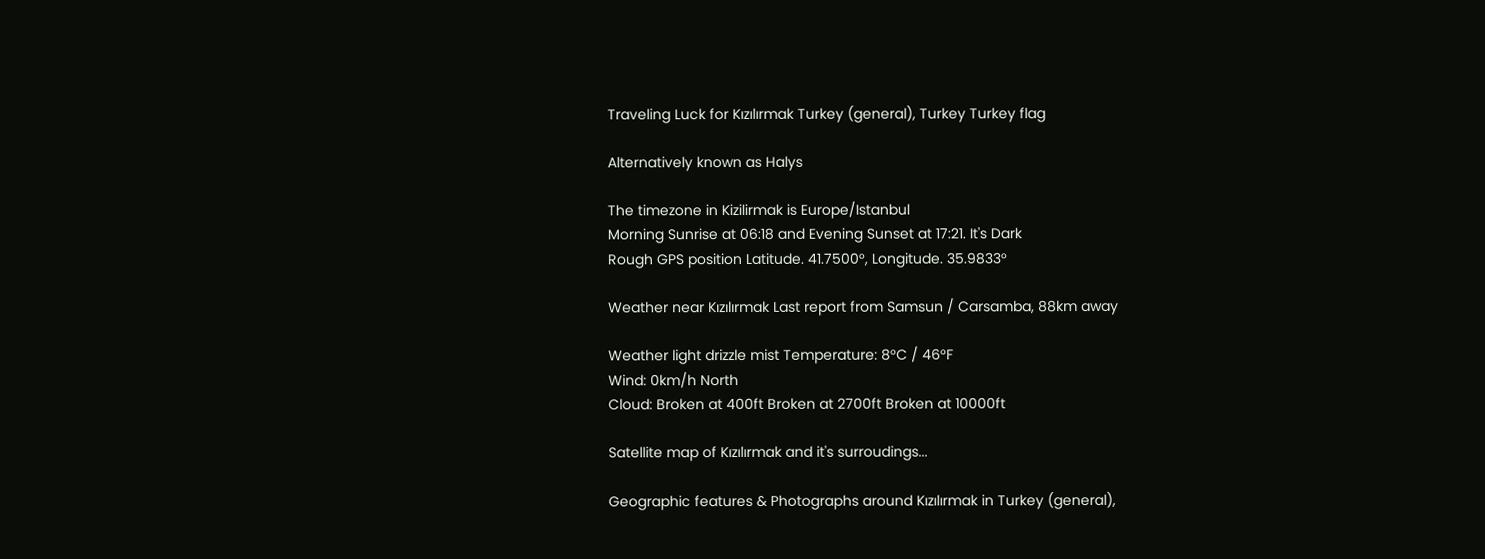Traveling Luck for Kızılırmak Turkey (general), Turkey Turkey flag

Alternatively known as Halys

The timezone in Kizilirmak is Europe/Istanbul
Morning Sunrise at 06:18 and Evening Sunset at 17:21. It's Dark
Rough GPS position Latitude. 41.7500°, Longitude. 35.9833°

Weather near Kızılırmak Last report from Samsun / Carsamba, 88km away

Weather light drizzle mist Temperature: 8°C / 46°F
Wind: 0km/h North
Cloud: Broken at 400ft Broken at 2700ft Broken at 10000ft

Satellite map of Kızılırmak and it's surroudings...

Geographic features & Photographs around Kızılırmak in Turkey (general),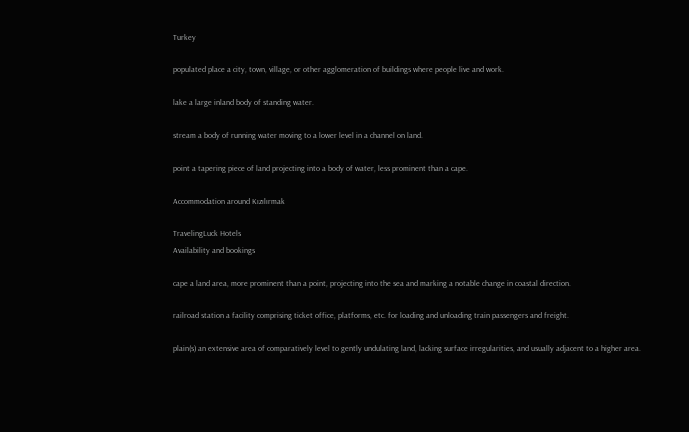Turkey

populated place a city, town, village, or other agglomeration of buildings where people live and work.

lake a large inland body of standing water.

stream a body of running water moving to a lower level in a channel on land.

point a tapering piece of land projecting into a body of water, less prominent than a cape.

Accommodation around Kızılırmak

TravelingLuck Hotels
Availability and bookings

cape a land area, more prominent than a point, projecting into the sea and marking a notable change in coastal direction.

railroad station a facility comprising ticket office, platforms, etc. for loading and unloading train passengers and freight.

plain(s) an extensive area of comparatively level to gently undulating land, lacking surface irregularities, and usually adjacent to a higher area.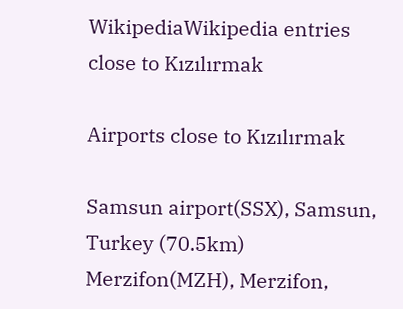WikipediaWikipedia entries close to Kızılırmak

Airports close to Kızılırmak

Samsun airport(SSX), Samsun, Turkey (70.5km)
Merzifon(MZH), Merzifon,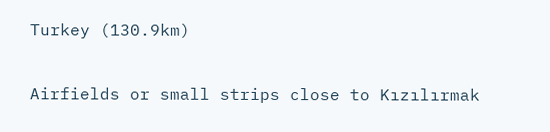Turkey (130.9km)

Airfields or small strips close to Kızılırmak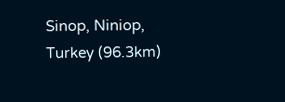Sinop, Niniop, Turkey (96.3km)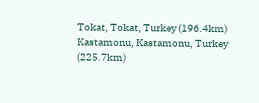Tokat, Tokat, Turkey (196.4km)
Kastamonu, Kastamonu, Turkey (225.7km)